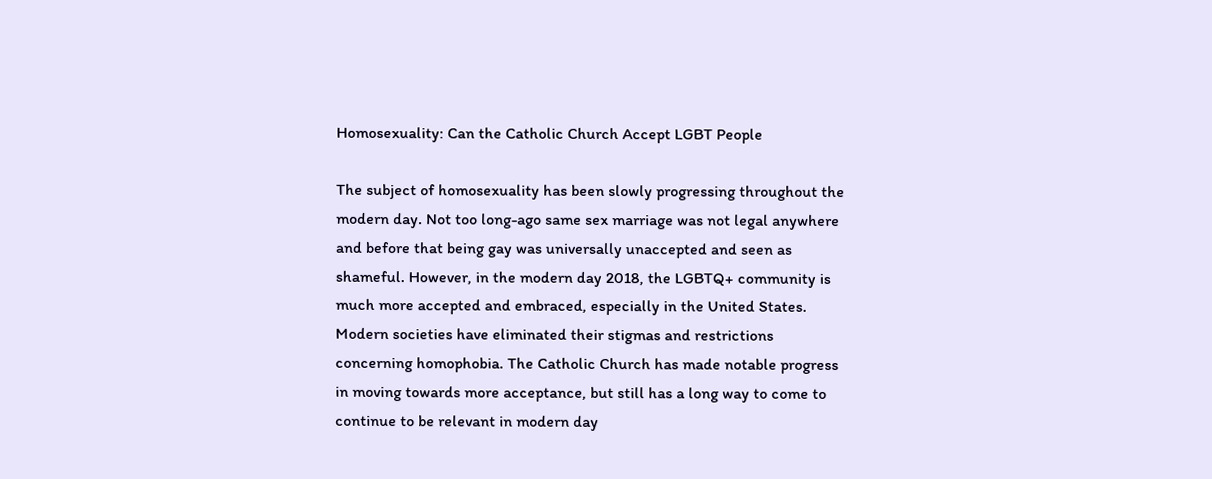Homosexuality: Can the Catholic Church Accept LGBT People

The subject of homosexuality has been slowly progressing throughout the modern day. Not too long-ago same sex marriage was not legal anywhere and before that being gay was universally unaccepted and seen as shameful. However, in the modern day 2018, the LGBTQ+ community is much more accepted and embraced, especially in the United States. Modern societies have eliminated their stigmas and restrictions concerning homophobia. The Catholic Church has made notable progress in moving towards more acceptance, but still has a long way to come to continue to be relevant in modern day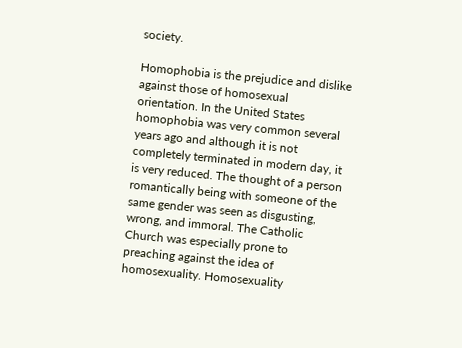society.

Homophobia is the prejudice and dislike against those of homosexual orientation. In the United States homophobia was very common several years ago and although it is not completely terminated in modern day, it is very reduced. The thought of a person romantically being with someone of the same gender was seen as disgusting, wrong, and immoral. The Catholic Church was especially prone to preaching against the idea of homosexuality. Homosexuality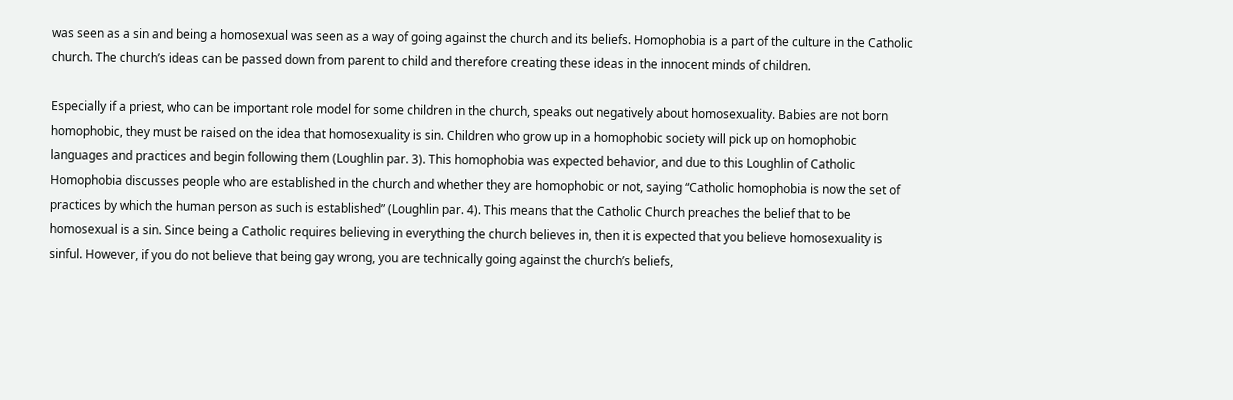was seen as a sin and being a homosexual was seen as a way of going against the church and its beliefs. Homophobia is a part of the culture in the Catholic church. The church’s ideas can be passed down from parent to child and therefore creating these ideas in the innocent minds of children.

Especially if a priest, who can be important role model for some children in the church, speaks out negatively about homosexuality. Babies are not born homophobic, they must be raised on the idea that homosexuality is sin. Children who grow up in a homophobic society will pick up on homophobic languages and practices and begin following them (Loughlin par. 3). This homophobia was expected behavior, and due to this Loughlin of Catholic Homophobia discusses people who are established in the church and whether they are homophobic or not, saying “Catholic homophobia is now the set of practices by which the human person as such is established” (Loughlin par. 4). This means that the Catholic Church preaches the belief that to be homosexual is a sin. Since being a Catholic requires believing in everything the church believes in, then it is expected that you believe homosexuality is sinful. However, if you do not believe that being gay wrong, you are technically going against the church’s beliefs,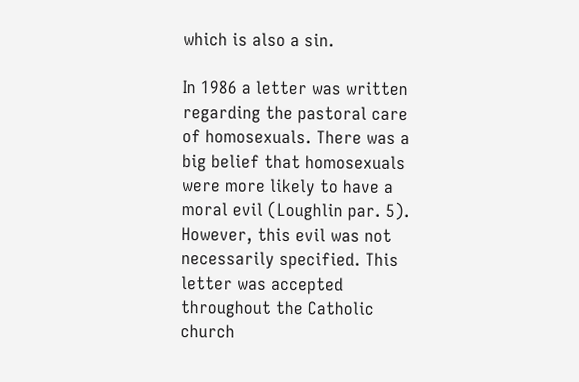which is also a sin.

In 1986 a letter was written regarding the pastoral care of homosexuals. There was a big belief that homosexuals were more likely to have a moral evil (Loughlin par. 5). However, this evil was not necessarily specified. This letter was accepted throughout the Catholic church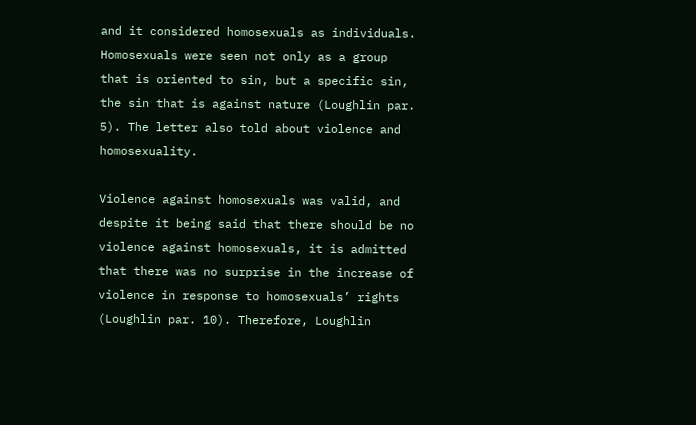and it considered homosexuals as individuals. Homosexuals were seen not only as a group that is oriented to sin, but a specific sin, the sin that is against nature (Loughlin par. 5). The letter also told about violence and homosexuality.

Violence against homosexuals was valid, and despite it being said that there should be no violence against homosexuals, it is admitted that there was no surprise in the increase of violence in response to homosexuals’ rights (Loughlin par. 10). Therefore, Loughlin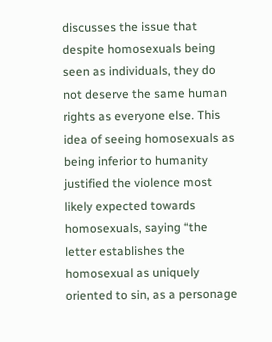discusses the issue that despite homosexuals being seen as individuals, they do not deserve the same human rights as everyone else. This idea of seeing homosexuals as being inferior to humanity justified the violence most likely expected towards homosexuals, saying “the letter establishes the homosexual as uniquely oriented to sin, as a personage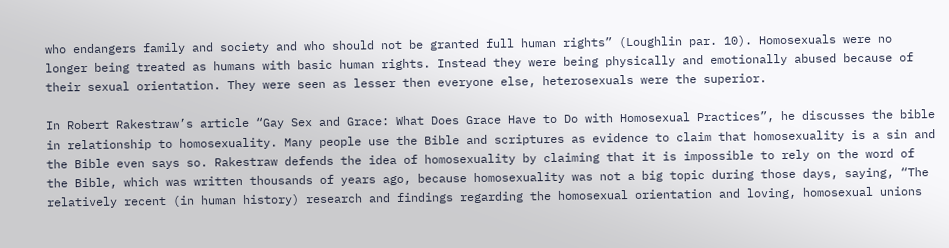who endangers family and society and who should not be granted full human rights” (Loughlin par. 10). Homosexuals were no longer being treated as humans with basic human rights. Instead they were being physically and emotionally abused because of their sexual orientation. They were seen as lesser then everyone else, heterosexuals were the superior.

In Robert Rakestraw’s article “Gay Sex and Grace: What Does Grace Have to Do with Homosexual Practices”, he discusses the bible in relationship to homosexuality. Many people use the Bible and scriptures as evidence to claim that homosexuality is a sin and the Bible even says so. Rakestraw defends the idea of homosexuality by claiming that it is impossible to rely on the word of the Bible, which was written thousands of years ago, because homosexuality was not a big topic during those days, saying, “The relatively recent (in human history) research and findings regarding the homosexual orientation and loving, homosexual unions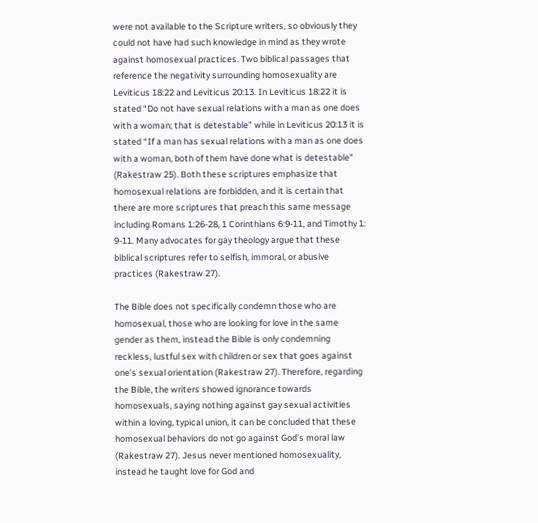were not available to the Scripture writers, so obviously they could not have had such knowledge in mind as they wrote against homosexual practices. Two biblical passages that reference the negativity surrounding homosexuality are Leviticus 18:22 and Leviticus 20:13. In Leviticus 18:22 it is stated “Do not have sexual relations with a man as one does with a woman; that is detestable” while in Leviticus 20:13 it is stated “If a man has sexual relations with a man as one does with a woman, both of them have done what is detestable” (Rakestraw 25). Both these scriptures emphasize that homosexual relations are forbidden, and it is certain that there are more scriptures that preach this same message including Romans 1:26-28, 1 Corinthians 6:9-11, and Timothy 1: 9-11. Many advocates for gay theology argue that these biblical scriptures refer to selfish, immoral, or abusive practices (Rakestraw 27).

The Bible does not specifically condemn those who are homosexual, those who are looking for love in the same gender as them, instead the Bible is only condemning reckless, lustful sex with children or sex that goes against one’s sexual orientation (Rakestraw 27). Therefore, regarding the Bible, the writers showed ignorance towards homosexuals, saying nothing against gay sexual activities within a loving, typical union, it can be concluded that these homosexual behaviors do not go against God’s moral law (Rakestraw 27). Jesus never mentioned homosexuality, instead he taught love for God and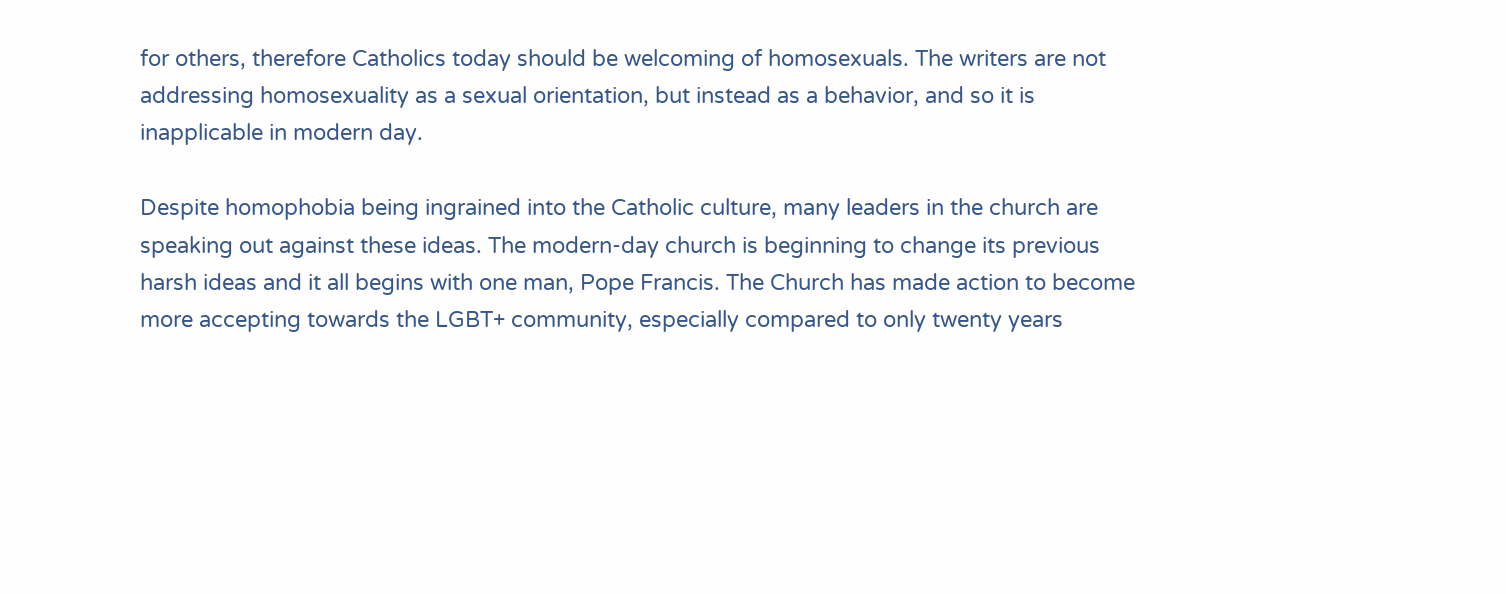for others, therefore Catholics today should be welcoming of homosexuals. The writers are not addressing homosexuality as a sexual orientation, but instead as a behavior, and so it is inapplicable in modern day.

Despite homophobia being ingrained into the Catholic culture, many leaders in the church are speaking out against these ideas. The modern-day church is beginning to change its previous harsh ideas and it all begins with one man, Pope Francis. The Church has made action to become more accepting towards the LGBT+ community, especially compared to only twenty years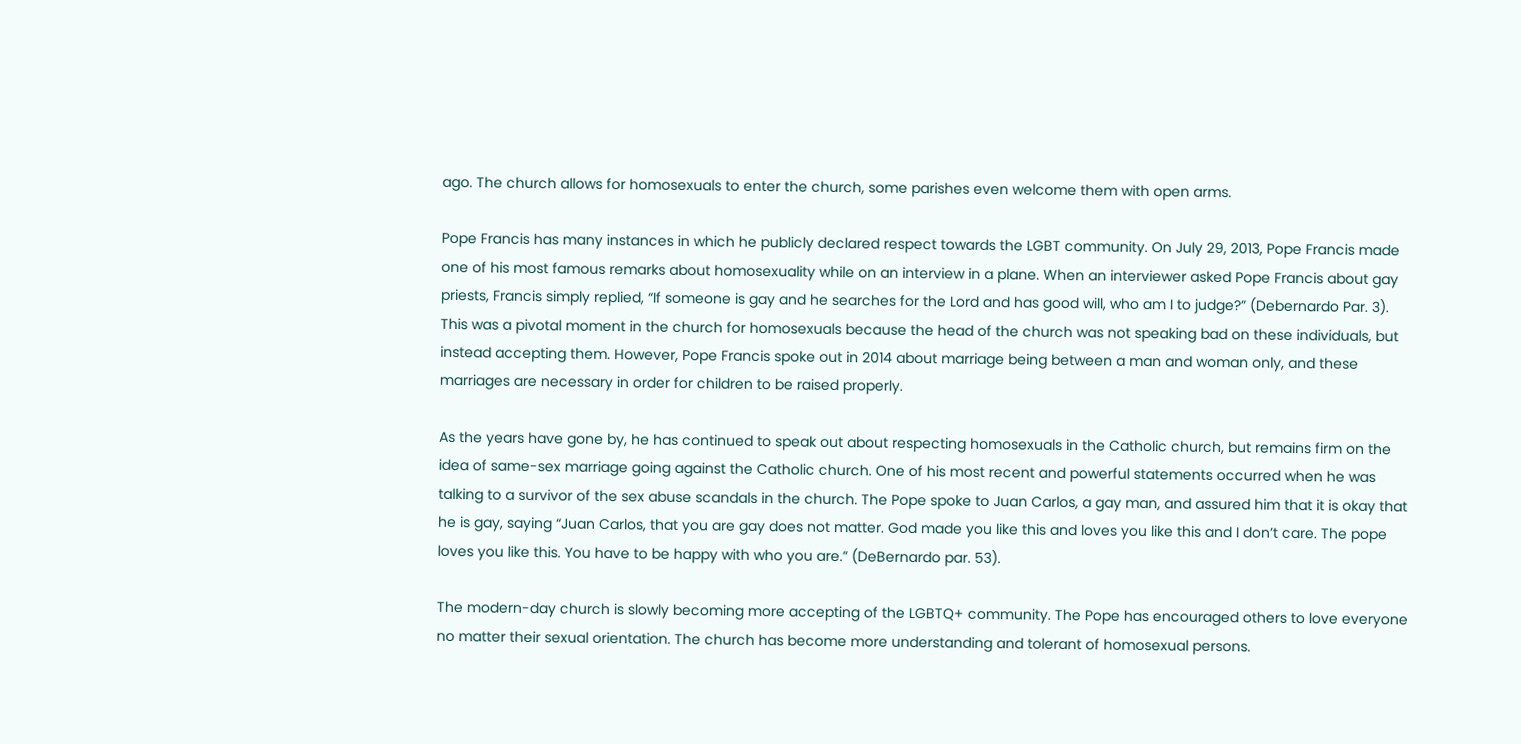ago. The church allows for homosexuals to enter the church, some parishes even welcome them with open arms.

Pope Francis has many instances in which he publicly declared respect towards the LGBT community. On July 29, 2013, Pope Francis made one of his most famous remarks about homosexuality while on an interview in a plane. When an interviewer asked Pope Francis about gay priests, Francis simply replied, “If someone is gay and he searches for the Lord and has good will, who am I to judge?” (Debernardo Par. 3). This was a pivotal moment in the church for homosexuals because the head of the church was not speaking bad on these individuals, but instead accepting them. However, Pope Francis spoke out in 2014 about marriage being between a man and woman only, and these marriages are necessary in order for children to be raised properly.

As the years have gone by, he has continued to speak out about respecting homosexuals in the Catholic church, but remains firm on the idea of same-sex marriage going against the Catholic church. One of his most recent and powerful statements occurred when he was talking to a survivor of the sex abuse scandals in the church. The Pope spoke to Juan Carlos, a gay man, and assured him that it is okay that he is gay, saying “Juan Carlos, that you are gay does not matter. God made you like this and loves you like this and I don’t care. The pope loves you like this. You have to be happy with who you are.” (DeBernardo par. 53).

The modern-day church is slowly becoming more accepting of the LGBTQ+ community. The Pope has encouraged others to love everyone no matter their sexual orientation. The church has become more understanding and tolerant of homosexual persons.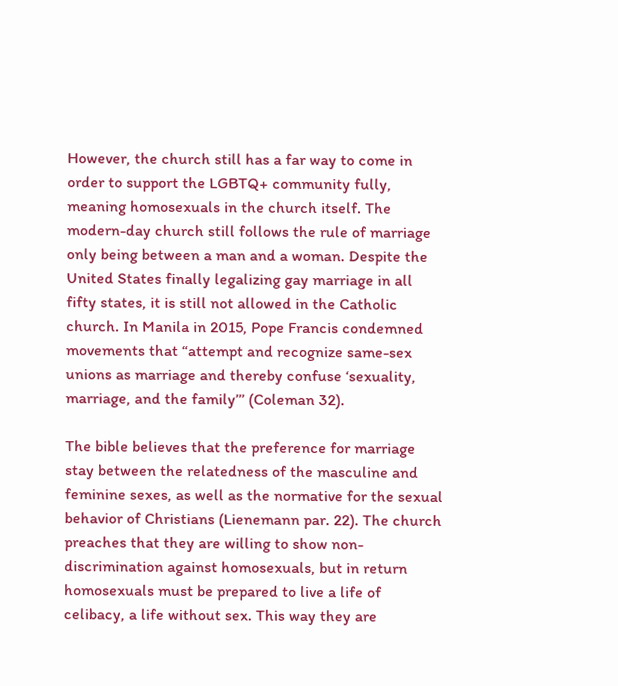However, the church still has a far way to come in order to support the LGBTQ+ community fully, meaning homosexuals in the church itself. The modern-day church still follows the rule of marriage only being between a man and a woman. Despite the United States finally legalizing gay marriage in all fifty states, it is still not allowed in the Catholic church. In Manila in 2015, Pope Francis condemned movements that “attempt and recognize same-sex unions as marriage and thereby confuse ‘sexuality, marriage, and the family’’’ (Coleman 32).

The bible believes that the preference for marriage stay between the relatedness of the masculine and feminine sexes, as well as the normative for the sexual behavior of Christians (Lienemann par. 22). The church preaches that they are willing to show non-discrimination against homosexuals, but in return homosexuals must be prepared to live a life of celibacy, a life without sex. This way they are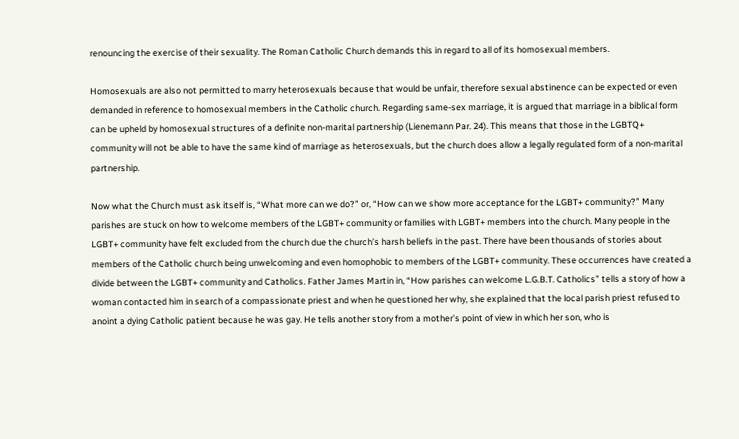renouncing the exercise of their sexuality. The Roman Catholic Church demands this in regard to all of its homosexual members.

Homosexuals are also not permitted to marry heterosexuals because that would be unfair, therefore sexual abstinence can be expected or even demanded in reference to homosexual members in the Catholic church. Regarding same-sex marriage, it is argued that marriage in a biblical form can be upheld by homosexual structures of a definite non-marital partnership (Lienemann Par. 24). This means that those in the LGBTQ+ community will not be able to have the same kind of marriage as heterosexuals, but the church does allow a legally regulated form of a non-marital partnership.

Now what the Church must ask itself is, “What more can we do?” or, “How can we show more acceptance for the LGBT+ community?” Many parishes are stuck on how to welcome members of the LGBT+ community or families with LGBT+ members into the church. Many people in the LGBT+ community have felt excluded from the church due the church’s harsh beliefs in the past. There have been thousands of stories about members of the Catholic church being unwelcoming and even homophobic to members of the LGBT+ community. These occurrences have created a divide between the LGBT+ community and Catholics. Father James Martin in, “How parishes can welcome L.G.B.T. Catholics” tells a story of how a woman contacted him in search of a compassionate priest and when he questioned her why, she explained that the local parish priest refused to anoint a dying Catholic patient because he was gay. He tells another story from a mother’s point of view in which her son, who is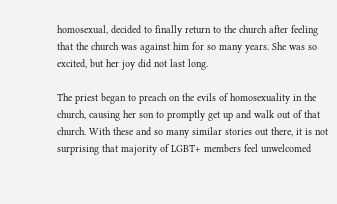homosexual, decided to finally return to the church after feeling that the church was against him for so many years. She was so excited, but her joy did not last long.

The priest began to preach on the evils of homosexuality in the church, causing her son to promptly get up and walk out of that church. With these and so many similar stories out there, it is not surprising that majority of LGBT+ members feel unwelcomed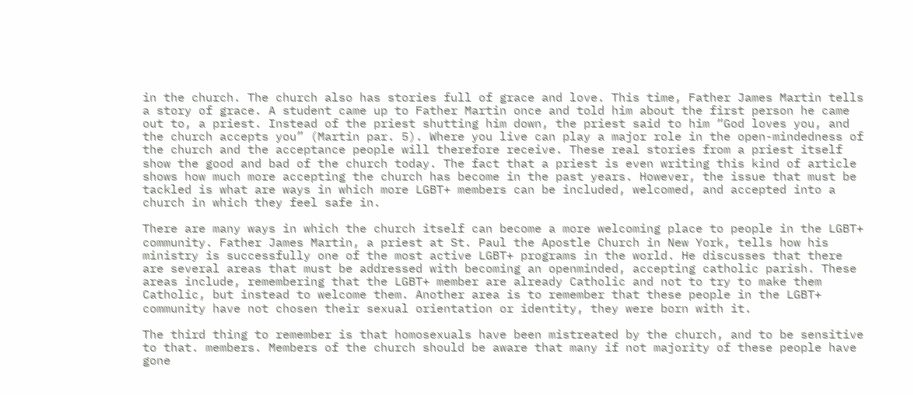in the church. The church also has stories full of grace and love. This time, Father James Martin tells a story of grace. A student came up to Father Martin once and told him about the first person he came out to, a priest. Instead of the priest shutting him down, the priest said to him “God loves you, and the church accepts you” (Martin par. 5). Where you live can play a major role in the open-mindedness of the church and the acceptance people will therefore receive. These real stories from a priest itself show the good and bad of the church today. The fact that a priest is even writing this kind of article shows how much more accepting the church has become in the past years. However, the issue that must be tackled is what are ways in which more LGBT+ members can be included, welcomed, and accepted into a church in which they feel safe in.

There are many ways in which the church itself can become a more welcoming place to people in the LGBT+ community. Father James Martin, a priest at St. Paul the Apostle Church in New York, tells how his ministry is successfully one of the most active LGBT+ programs in the world. He discusses that there are several areas that must be addressed with becoming an openminded, accepting catholic parish. These areas include, remembering that the LGBT+ member are already Catholic and not to try to make them Catholic, but instead to welcome them. Another area is to remember that these people in the LGBT+ community have not chosen their sexual orientation or identity, they were born with it.

The third thing to remember is that homosexuals have been mistreated by the church, and to be sensitive to that. members. Members of the church should be aware that many if not majority of these people have gone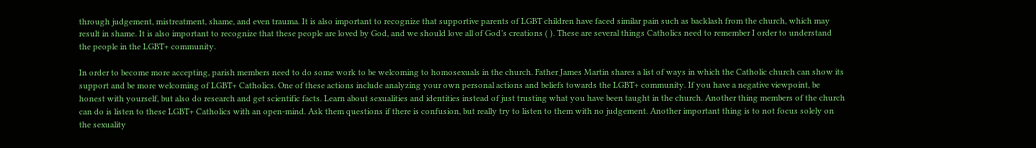through judgement, mistreatment, shame, and even trauma. It is also important to recognize that supportive parents of LGBT children have faced similar pain such as backlash from the church, which may result in shame. It is also important to recognize that these people are loved by God, and we should love all of God’s creations ( ). These are several things Catholics need to remember I order to understand the people in the LGBT+ community.

In order to become more accepting, parish members need to do some work to be welcoming to homosexuals in the church. Father James Martin shares a list of ways in which the Catholic church can show its support and be more welcoming of LGBT+ Catholics. One of these actions include analyzing your own personal actions and beliefs towards the LGBT+ community. If you have a negative viewpoint, be honest with yourself, but also do research and get scientific facts. Learn about sexualities and identities instead of just trusting what you have been taught in the church. Another thing members of the church can do is listen to these LGBT+ Catholics with an open-mind. Ask them questions if there is confusion, but really try to listen to them with no judgement. Another important thing is to not focus solely on the sexuality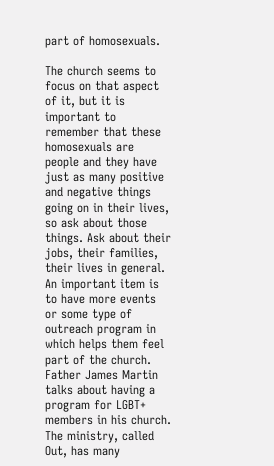part of homosexuals.

The church seems to focus on that aspect of it, but it is important to remember that these homosexuals are people and they have just as many positive and negative things going on in their lives, so ask about those things. Ask about their jobs, their families, their lives in general. An important item is to have more events or some type of outreach program in which helps them feel part of the church. Father James Martin talks about having a program for LGBT+ members in his church. The ministry, called Out, has many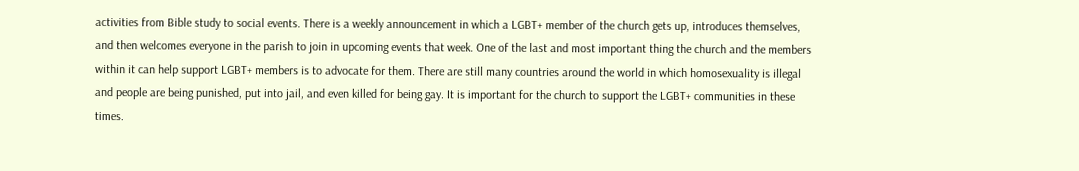activities from Bible study to social events. There is a weekly announcement in which a LGBT+ member of the church gets up, introduces themselves, and then welcomes everyone in the parish to join in upcoming events that week. One of the last and most important thing the church and the members within it can help support LGBT+ members is to advocate for them. There are still many countries around the world in which homosexuality is illegal and people are being punished, put into jail, and even killed for being gay. It is important for the church to support the LGBT+ communities in these times.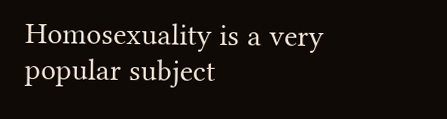Homosexuality is a very popular subject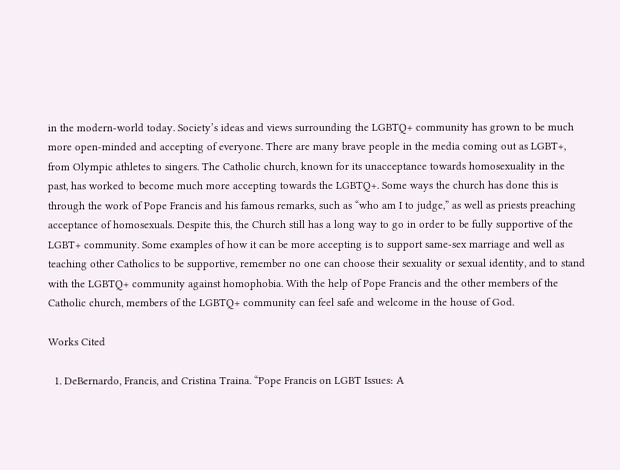in the modern-world today. Society’s ideas and views surrounding the LGBTQ+ community has grown to be much more open-minded and accepting of everyone. There are many brave people in the media coming out as LGBT+, from Olympic athletes to singers. The Catholic church, known for its unacceptance towards homosexuality in the past, has worked to become much more accepting towards the LGBTQ+. Some ways the church has done this is through the work of Pope Francis and his famous remarks, such as “who am I to judge,” as well as priests preaching acceptance of homosexuals. Despite this, the Church still has a long way to go in order to be fully supportive of the LGBT+ community. Some examples of how it can be more accepting is to support same-sex marriage and well as teaching other Catholics to be supportive, remember no one can choose their sexuality or sexual identity, and to stand with the LGBTQ+ community against homophobia. With the help of Pope Francis and the other members of the Catholic church, members of the LGBTQ+ community can feel safe and welcome in the house of God.

Works Cited

  1. DeBernardo, Francis, and Cristina Traina. “Pope Francis on LGBT Issues: A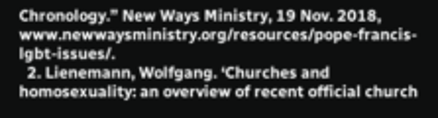Chronology.” New Ways Ministry, 19 Nov. 2018, www.newwaysministry.org/resources/pope-francis-lgbt-issues/.
  2. Lienemann, Wolfgang. ‘Churches and homosexuality: an overview of recent official church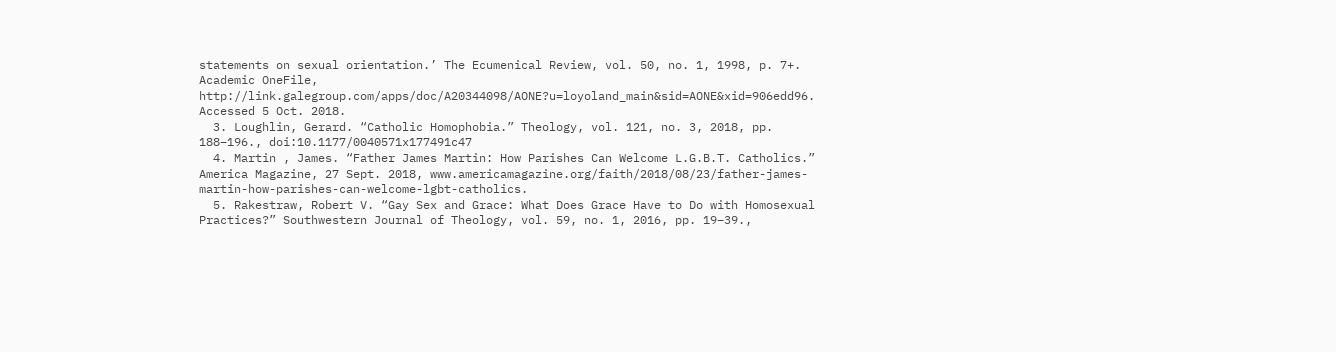statements on sexual orientation.’ The Ecumenical Review, vol. 50, no. 1, 1998, p. 7+. Academic OneFile, http://link.galegroup.com/apps/doc/A20344098/AONE?u=loyoland_main&sid=AONE&xid=906edd96. Accessed 5 Oct. 2018.
  3. Loughlin, Gerard. “Catholic Homophobia.” Theology, vol. 121, no. 3, 2018, pp. 188–196., doi:10.1177/0040571x177491c47
  4. Martin , James. “Father James Martin: How Parishes Can Welcome L.G.B.T. Catholics.” America Magazine, 27 Sept. 2018, www.americamagazine.org/faith/2018/08/23/father-james-martin-how-parishes-can-welcome-lgbt-catholics.
  5. Rakestraw, Robert V. “Gay Sex and Grace: What Does Grace Have to Do with Homosexual Practices?” Southwestern Journal of Theology, vol. 59, no. 1, 2016, pp. 19–39.,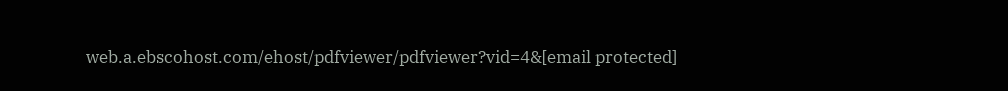web.a.ebscohost.com/ehost/pdfviewer/pdfviewer?vid=4&[email protected]